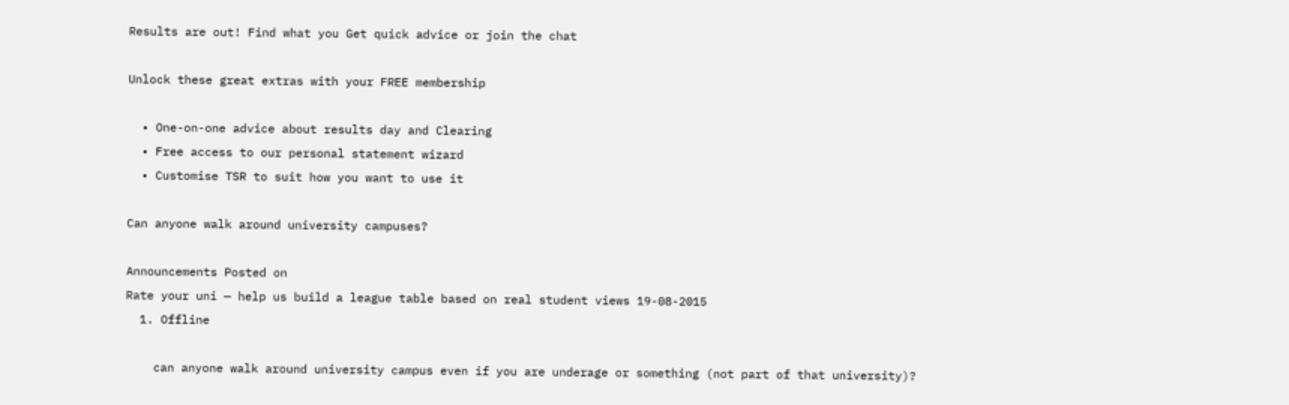Results are out! Find what you Get quick advice or join the chat

Unlock these great extras with your FREE membership

  • One-on-one advice about results day and Clearing
  • Free access to our personal statement wizard
  • Customise TSR to suit how you want to use it

Can anyone walk around university campuses?

Announcements Posted on
Rate your uni — help us build a league table based on real student views 19-08-2015
  1. Offline

    can anyone walk around university campus even if you are underage or something (not part of that university)?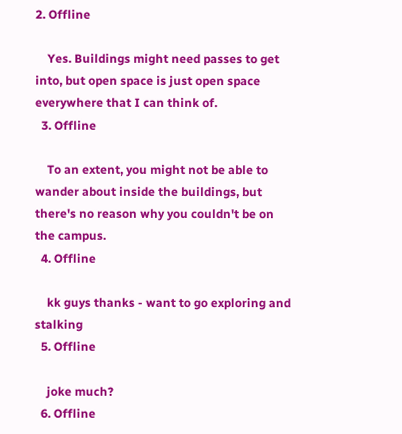2. Offline

    Yes. Buildings might need passes to get into, but open space is just open space everywhere that I can think of.
  3. Offline

    To an extent, you might not be able to wander about inside the buildings, but there's no reason why you couldn't be on the campus.
  4. Offline

    kk guys thanks - want to go exploring and stalking
  5. Offline

    joke much?
  6. Offline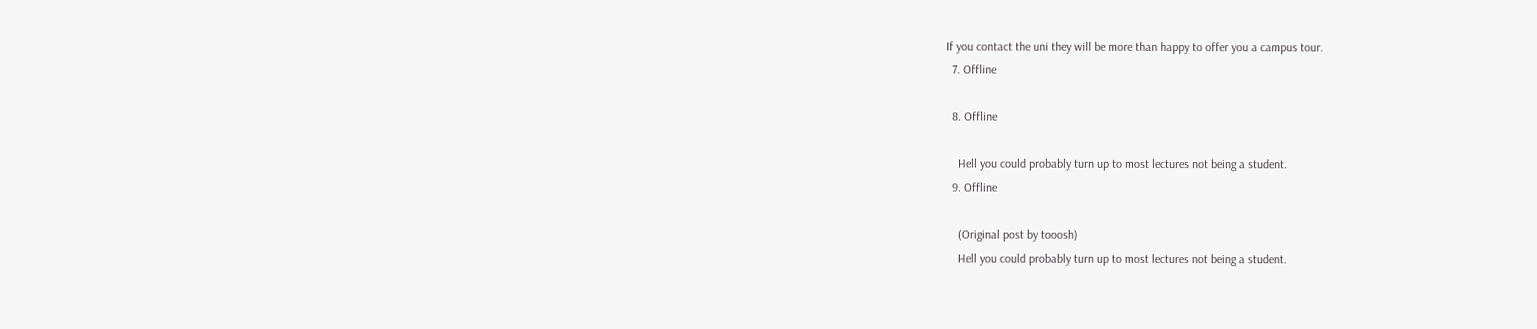If you contact the uni they will be more than happy to offer you a campus tour.
  7. Offline

  8. Offline

    Hell you could probably turn up to most lectures not being a student.
  9. Offline

    (Original post by tooosh)
    Hell you could probably turn up to most lectures not being a student.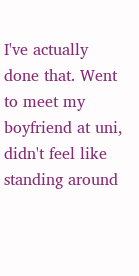I've actually done that. Went to meet my boyfriend at uni, didn't feel like standing around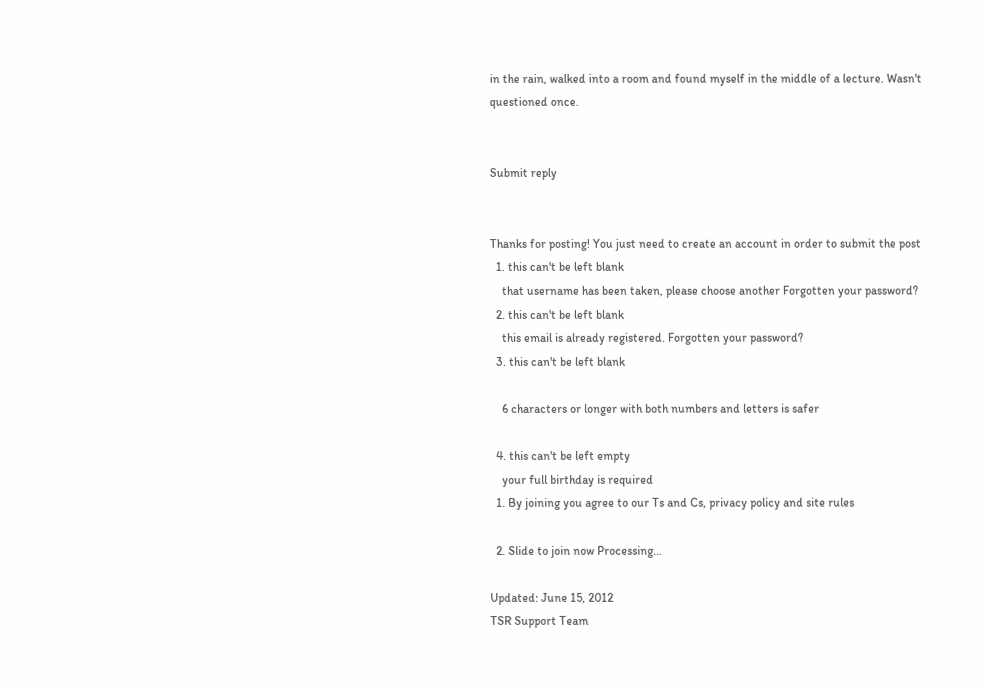in the rain, walked into a room and found myself in the middle of a lecture. Wasn't questioned once.


Submit reply


Thanks for posting! You just need to create an account in order to submit the post
  1. this can't be left blank
    that username has been taken, please choose another Forgotten your password?
  2. this can't be left blank
    this email is already registered. Forgotten your password?
  3. this can't be left blank

    6 characters or longer with both numbers and letters is safer

  4. this can't be left empty
    your full birthday is required
  1. By joining you agree to our Ts and Cs, privacy policy and site rules

  2. Slide to join now Processing…

Updated: June 15, 2012
TSR Support Team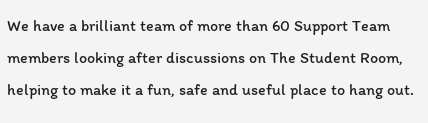We have a brilliant team of more than 60 Support Team members looking after discussions on The Student Room, helping to make it a fun, safe and useful place to hang out.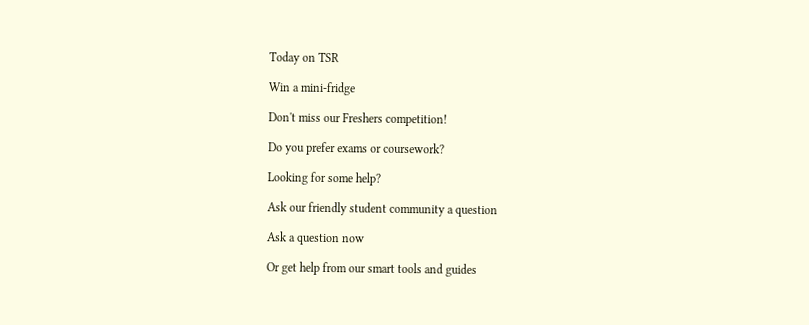Today on TSR

Win a mini-fridge

Don't miss our Freshers competition!

Do you prefer exams or coursework?

Looking for some help?

Ask our friendly student community a question

Ask a question now

Or get help from our smart tools and guides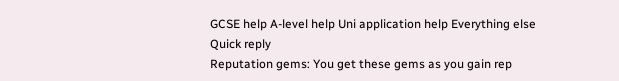GCSE help A-level help Uni application help Everything else
Quick reply
Reputation gems: You get these gems as you gain rep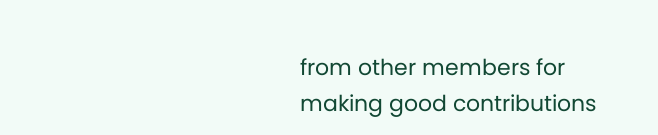from other members for making good contributions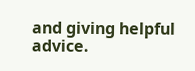and giving helpful advice.